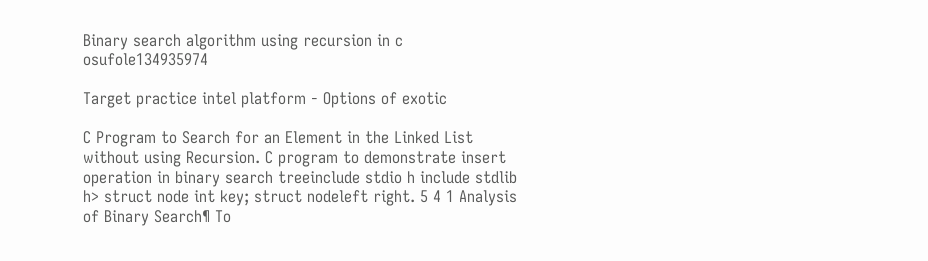Binary search algorithm using recursion in c osufole134935974

Target practice intel platform - Options of exotic

C Program to Search for an Element in the Linked List without using Recursion. C program to demonstrate insert operation in binary search treeinclude stdio h include stdlib h> struct node int key; struct nodeleft right. 5 4 1 Analysis of Binary Search¶ To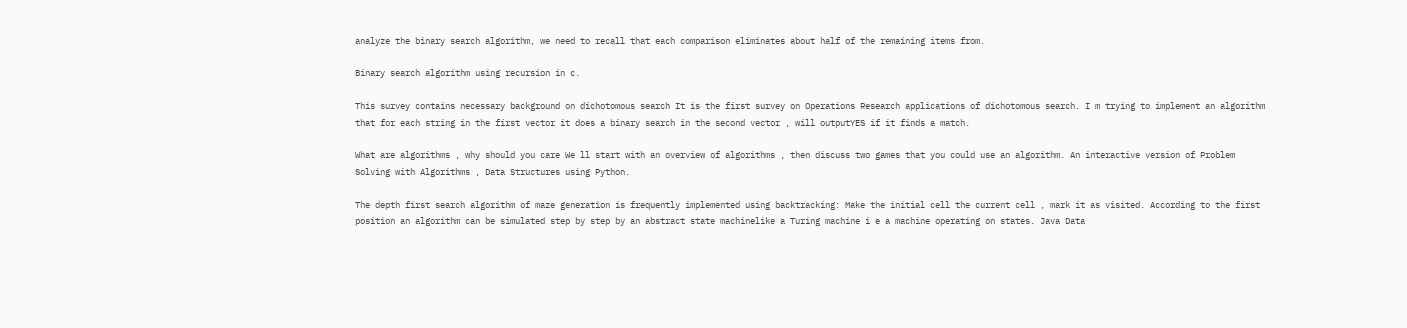analyze the binary search algorithm, we need to recall that each comparison eliminates about half of the remaining items from.

Binary search algorithm using recursion in c.

This survey contains necessary background on dichotomous search It is the first survey on Operations Research applications of dichotomous search. I m trying to implement an algorithm that for each string in the first vector it does a binary search in the second vector , will outputYES if it finds a match.

What are algorithms , why should you care We ll start with an overview of algorithms , then discuss two games that you could use an algorithm. An interactive version of Problem Solving with Algorithms , Data Structures using Python.

The depth first search algorithm of maze generation is frequently implemented using backtracking: Make the initial cell the current cell , mark it as visited. According to the first position an algorithm can be simulated step by step by an abstract state machinelike a Turing machine i e a machine operating on states. Java Data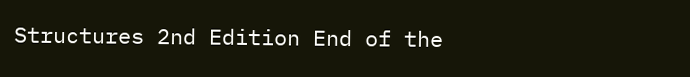Structures 2nd Edition End of the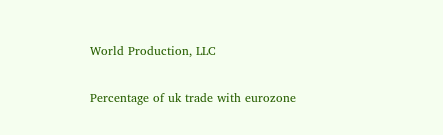World Production, LLC

Percentage of uk trade with eurozone